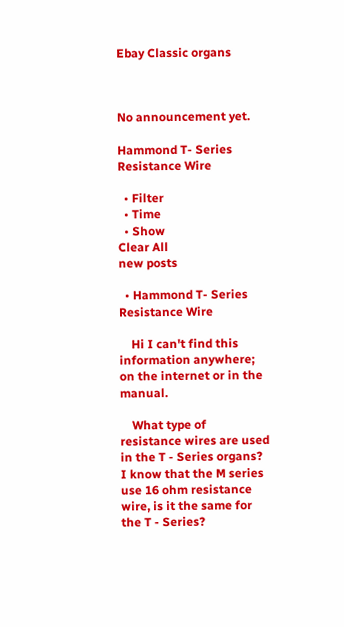Ebay Classic organs



No announcement yet.

Hammond T- Series Resistance Wire

  • Filter
  • Time
  • Show
Clear All
new posts

  • Hammond T- Series Resistance Wire

    Hi I can't find this information anywhere; on the internet or in the manual.

    What type of resistance wires are used in the T - Series organs? I know that the M series use 16 ohm resistance wire, is it the same for the T - Series?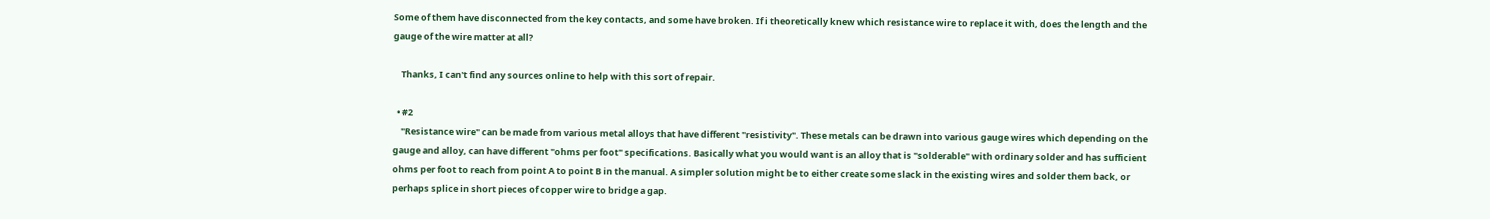Some of them have disconnected from the key contacts, and some have broken. If i theoretically knew which resistance wire to replace it with, does the length and the gauge of the wire matter at all?

    Thanks, I can't find any sources online to help with this sort of repair.

  • #2
    "Resistance wire" can be made from various metal alloys that have different "resistivity". These metals can be drawn into various gauge wires which depending on the gauge and alloy, can have different "ohms per foot" specifications. Basically what you would want is an alloy that is "solderable" with ordinary solder and has sufficient ohms per foot to reach from point A to point B in the manual. A simpler solution might be to either create some slack in the existing wires and solder them back, or perhaps splice in short pieces of copper wire to bridge a gap.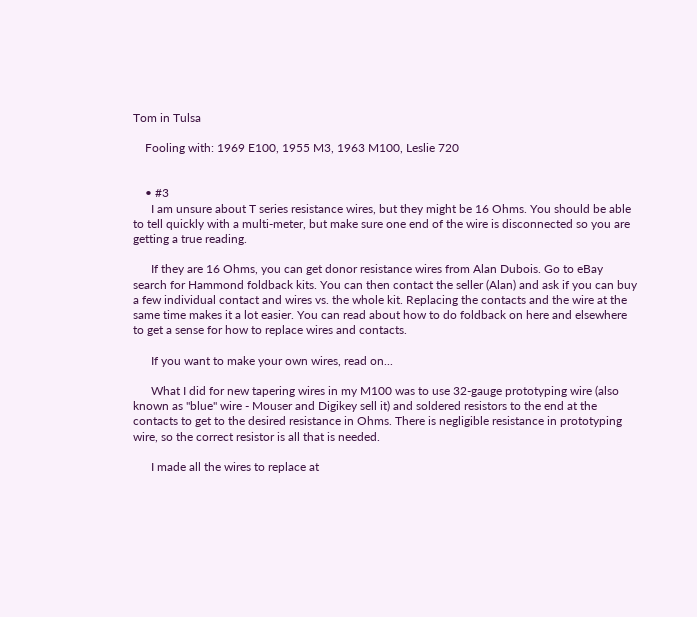Tom in Tulsa

    Fooling with: 1969 E100, 1955 M3, 1963 M100, Leslie 720


    • #3
      I am unsure about T series resistance wires, but they might be 16 Ohms. You should be able to tell quickly with a multi-meter, but make sure one end of the wire is disconnected so you are getting a true reading.

      If they are 16 Ohms, you can get donor resistance wires from Alan Dubois. Go to eBay search for Hammond foldback kits. You can then contact the seller (Alan) and ask if you can buy a few individual contact and wires vs. the whole kit. Replacing the contacts and the wire at the same time makes it a lot easier. You can read about how to do foldback on here and elsewhere to get a sense for how to replace wires and contacts.

      If you want to make your own wires, read on...

      What I did for new tapering wires in my M100 was to use 32-gauge prototyping wire (also known as "blue" wire - Mouser and Digikey sell it) and soldered resistors to the end at the contacts to get to the desired resistance in Ohms. There is negligible resistance in prototyping wire, so the correct resistor is all that is needed.

      I made all the wires to replace at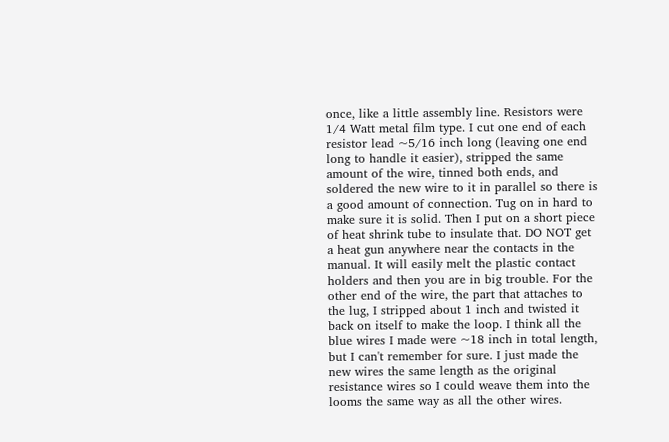once, like a little assembly line. Resistors were 1/4 Watt metal film type. I cut one end of each resistor lead ~5/16 inch long (leaving one end long to handle it easier), stripped the same amount of the wire, tinned both ends, and soldered the new wire to it in parallel so there is a good amount of connection. Tug on in hard to make sure it is solid. Then I put on a short piece of heat shrink tube to insulate that. DO NOT get a heat gun anywhere near the contacts in the manual. It will easily melt the plastic contact holders and then you are in big trouble. For the other end of the wire, the part that attaches to the lug, I stripped about 1 inch and twisted it back on itself to make the loop. I think all the blue wires I made were ~18 inch in total length, but I can't remember for sure. I just made the new wires the same length as the original resistance wires so I could weave them into the looms the same way as all the other wires.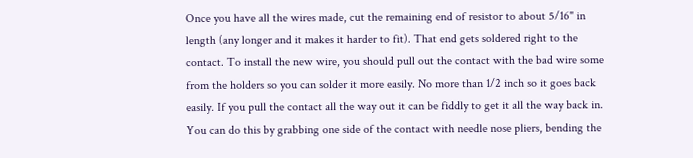Once you have all the wires made, cut the remaining end of resistor to about 5/16" in length (any longer and it makes it harder to fit). That end gets soldered right to the contact. To install the new wire, you should pull out the contact with the bad wire some from the holders so you can solder it more easily. No more than 1/2 inch so it goes back easily. If you pull the contact all the way out it can be fiddly to get it all the way back in. You can do this by grabbing one side of the contact with needle nose pliers, bending the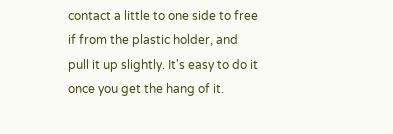contact a little to one side to free if from the plastic holder, and pull it up slightly. It's easy to do it once you get the hang of it.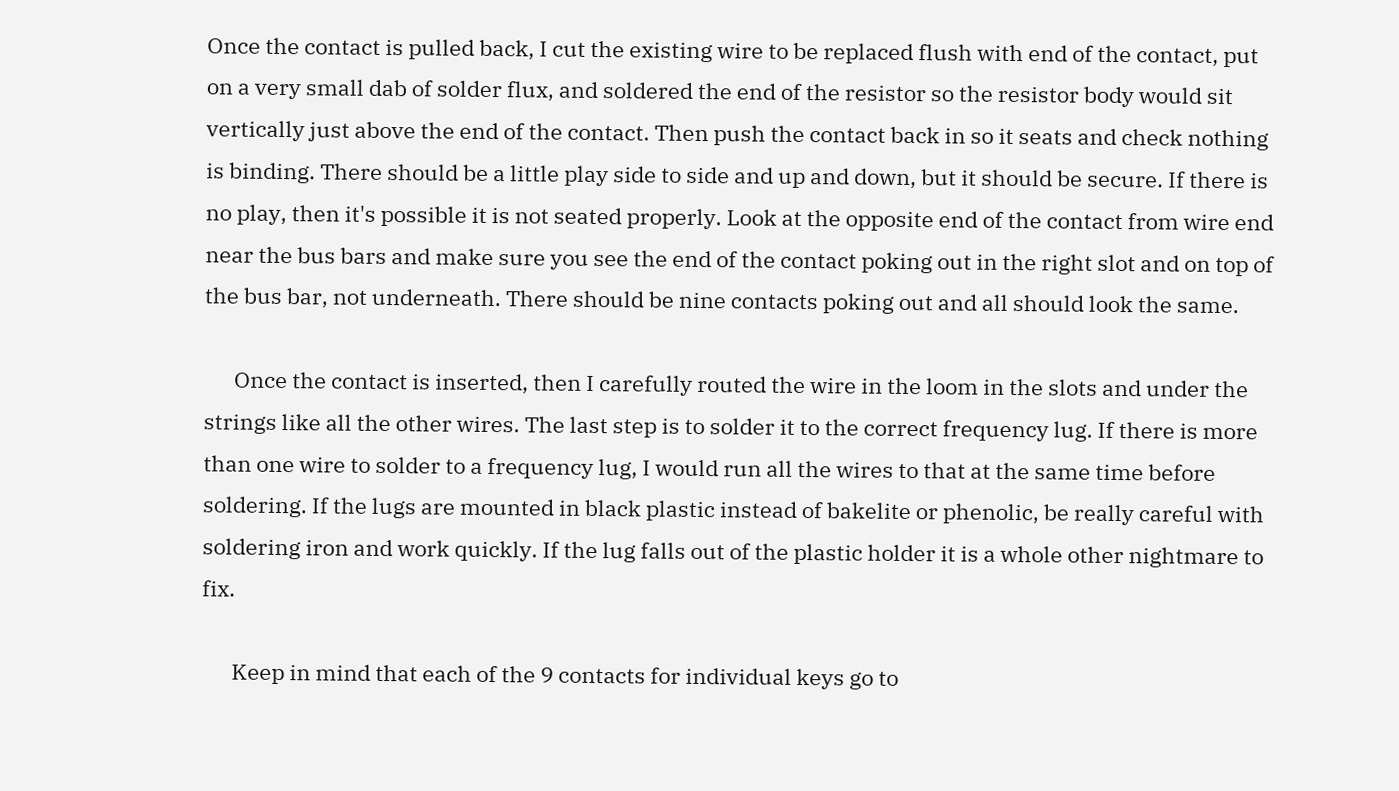Once the contact is pulled back, I cut the existing wire to be replaced flush with end of the contact, put on a very small dab of solder flux, and soldered the end of the resistor so the resistor body would sit vertically just above the end of the contact. Then push the contact back in so it seats and check nothing is binding. There should be a little play side to side and up and down, but it should be secure. If there is no play, then it's possible it is not seated properly. Look at the opposite end of the contact from wire end near the bus bars and make sure you see the end of the contact poking out in the right slot and on top of the bus bar, not underneath. There should be nine contacts poking out and all should look the same.

      Once the contact is inserted, then I carefully routed the wire in the loom in the slots and under the strings like all the other wires. The last step is to solder it to the correct frequency lug. If there is more than one wire to solder to a frequency lug, I would run all the wires to that at the same time before soldering. If the lugs are mounted in black plastic instead of bakelite or phenolic, be really careful with soldering iron and work quickly. If the lug falls out of the plastic holder it is a whole other nightmare to fix.

      Keep in mind that each of the 9 contacts for individual keys go to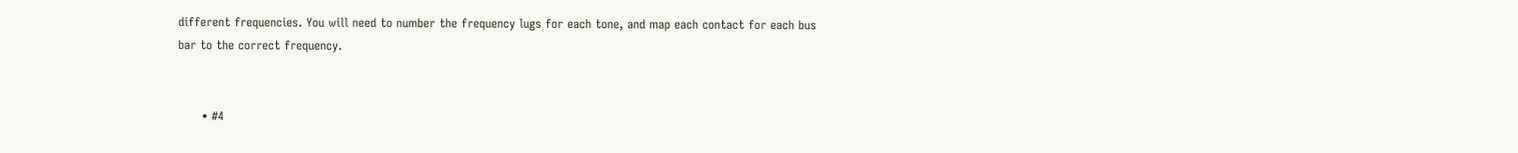different frequencies. You will need to number the frequency lugs for each tone, and map each contact for each bus bar to the correct frequency.


      • #4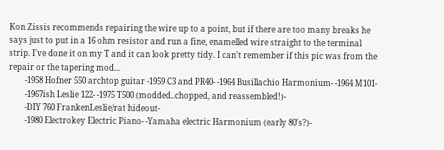Kon Zissis recommends repairing the wire up to a point, but if there are too many breaks he says just to put in a 16 ohm resistor and run a fine, enamelled wire straight to the terminal strip. I've done it on my T and it can look pretty tidy. I can't remember if this pic was from the repair or the tapering mod...
        -1958 Hofner 550 archtop guitar -1959 C3 and PR40- -1964 Busillachio Harmonium- -1964 M101-
        -1967ish Leslie 122- -1975 T500 (modded..chopped, and reassembled!)-
        -DIY 760 FrankenLeslie/rat hideout-
        -1980 Electrokey Electric Piano- -Yamaha electric Harmonium (early 80's?)-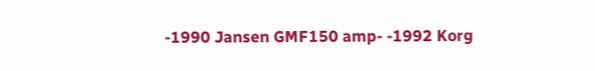-1990 Jansen GMF150 amp- -1992 Korg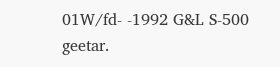01W/fd- -1992 G&L S-500 geetar.